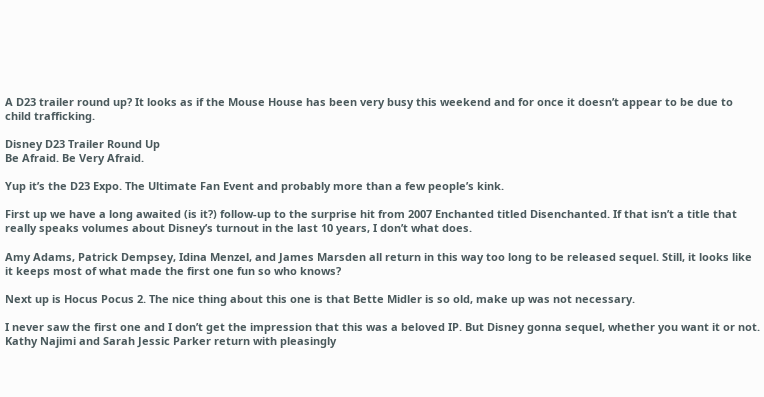A D23 trailer round up? It looks as if the Mouse House has been very busy this weekend and for once it doesn’t appear to be due to child trafficking.

Disney D23 Trailer Round Up
Be Afraid. Be Very Afraid.

Yup it’s the D23 Expo. The Ultimate Fan Event and probably more than a few people’s kink.

First up we have a long awaited (is it?) follow-up to the surprise hit from 2007 Enchanted titled Disenchanted. If that isn’t a title that really speaks volumes about Disney’s turnout in the last 10 years, I don’t what does.

Amy Adams, Patrick Dempsey, Idina Menzel, and James Marsden all return in this way too long to be released sequel. Still, it looks like it keeps most of what made the first one fun so who knows?

Next up is Hocus Pocus 2. The nice thing about this one is that Bette Midler is so old, make up was not necessary.

I never saw the first one and I don’t get the impression that this was a beloved IP. But Disney gonna sequel, whether you want it or not. Kathy Najimi and Sarah Jessic Parker return with pleasingly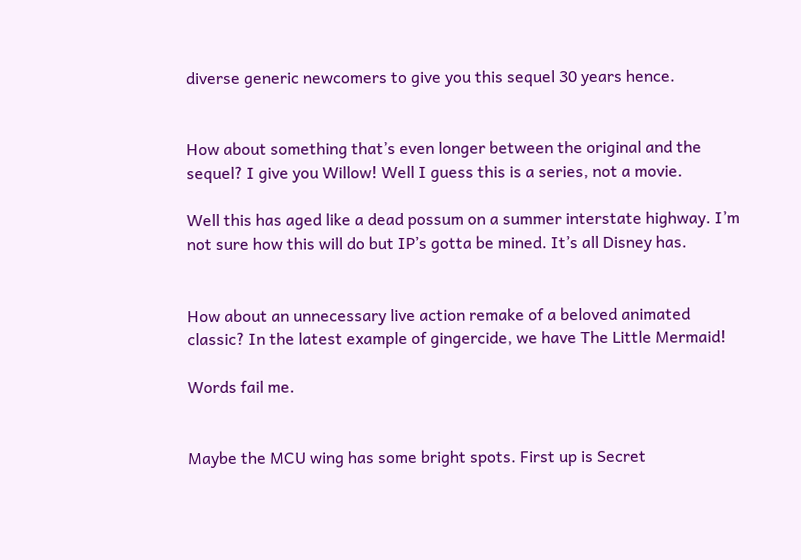diverse generic newcomers to give you this sequel 30 years hence.


How about something that’s even longer between the original and the sequel? I give you Willow! Well I guess this is a series, not a movie.

Well this has aged like a dead possum on a summer interstate highway. I’m not sure how this will do but IP’s gotta be mined. It’s all Disney has.


How about an unnecessary live action remake of a beloved animated classic? In the latest example of gingercide, we have The Little Mermaid!

Words fail me.


Maybe the MCU wing has some bright spots. First up is Secret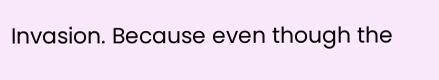Invasion. Because even though the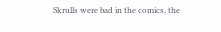Skrulls were bad in the comics, the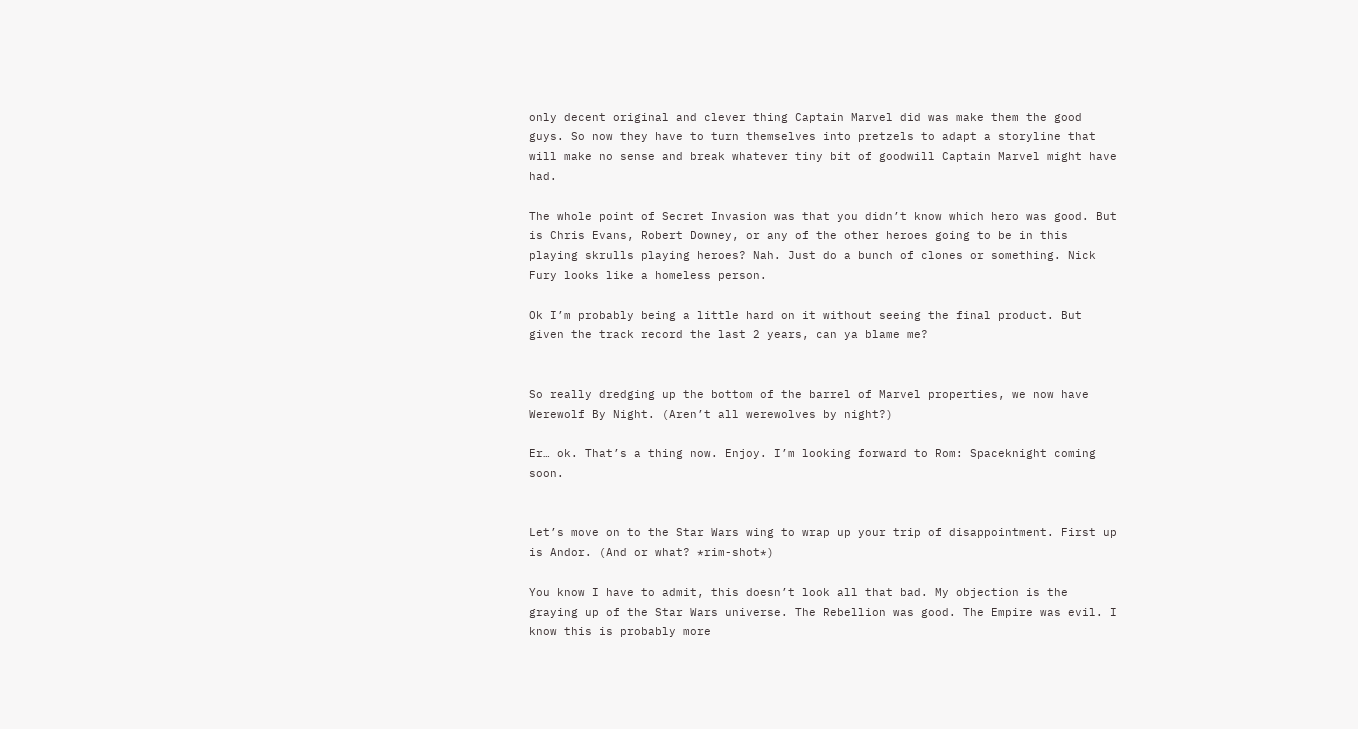only decent original and clever thing Captain Marvel did was make them the good guys. So now they have to turn themselves into pretzels to adapt a storyline that will make no sense and break whatever tiny bit of goodwill Captain Marvel might have had.

The whole point of Secret Invasion was that you didn’t know which hero was good. But is Chris Evans, Robert Downey, or any of the other heroes going to be in this playing skrulls playing heroes? Nah. Just do a bunch of clones or something. Nick Fury looks like a homeless person.

Ok I’m probably being a little hard on it without seeing the final product. But given the track record the last 2 years, can ya blame me?


So really dredging up the bottom of the barrel of Marvel properties, we now have Werewolf By Night. (Aren’t all werewolves by night?)

Er… ok. That’s a thing now. Enjoy. I’m looking forward to Rom: Spaceknight coming soon.


Let’s move on to the Star Wars wing to wrap up your trip of disappointment. First up is Andor. (And or what? *rim-shot*)

You know I have to admit, this doesn’t look all that bad. My objection is the graying up of the Star Wars universe. The Rebellion was good. The Empire was evil. I know this is probably more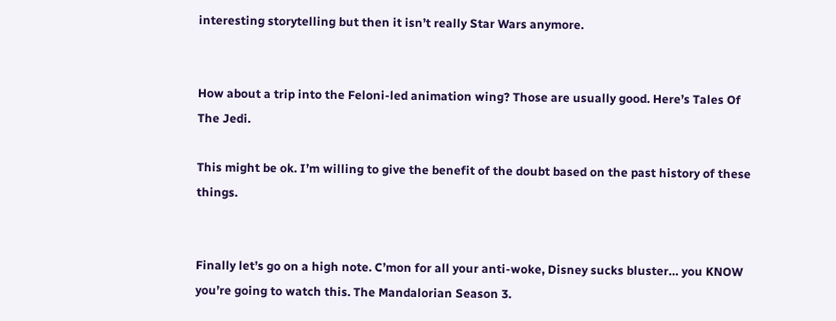interesting storytelling but then it isn’t really Star Wars anymore.


How about a trip into the Feloni-led animation wing? Those are usually good. Here’s Tales Of The Jedi.

This might be ok. I’m willing to give the benefit of the doubt based on the past history of these things.


Finally let’s go on a high note. C’mon for all your anti-woke, Disney sucks bluster… you KNOW you’re going to watch this. The Mandalorian Season 3.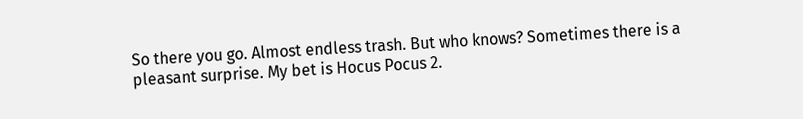So there you go. Almost endless trash. But who knows? Sometimes there is a pleasant surprise. My bet is Hocus Pocus 2.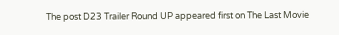The post D23 Trailer Round UP appeared first on The Last Movie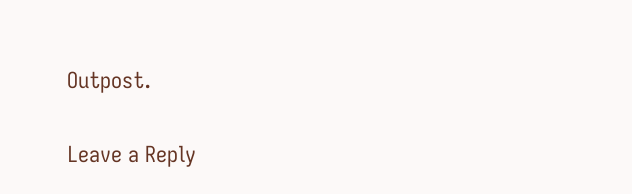Outpost.

Leave a Reply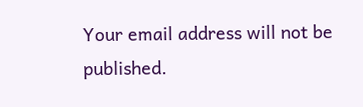Your email address will not be published.